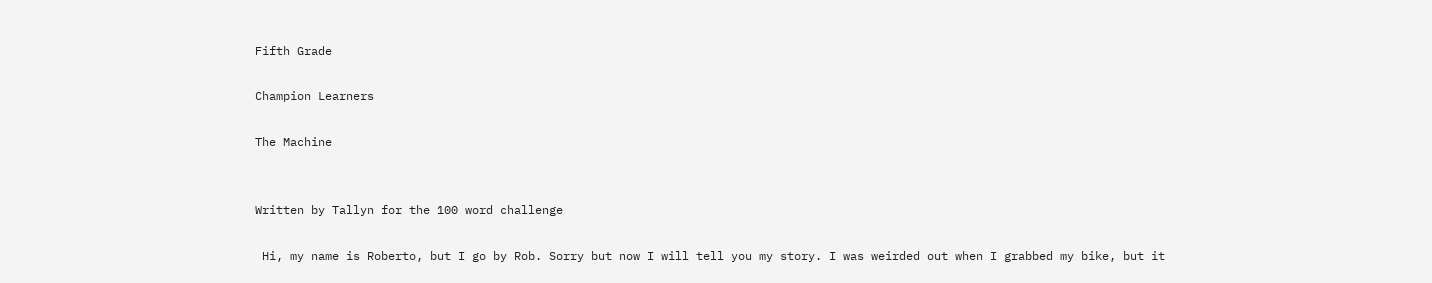Fifth Grade

Champion Learners

The Machine


Written by Tallyn for the 100 word challenge

 Hi, my name is Roberto, but I go by Rob. Sorry but now I will tell you my story. I was weirded out when I grabbed my bike, but it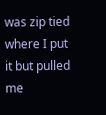was zip tied where I put it but pulled me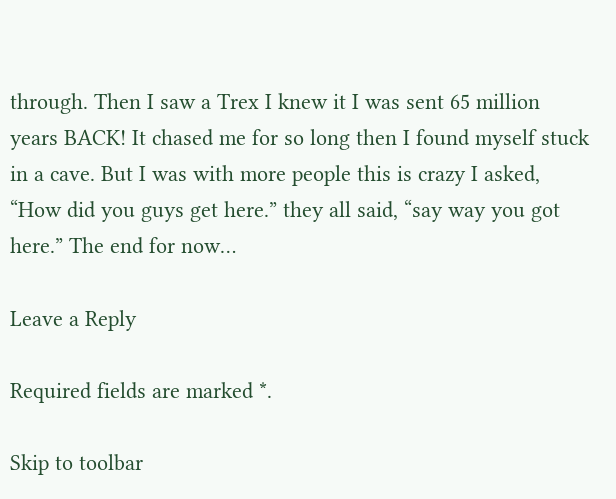through. Then I saw a Trex I knew it I was sent 65 million years BACK! It chased me for so long then I found myself stuck in a cave. But I was with more people this is crazy I asked, “How did you guys get here.” they all said, “say way you got here.” The end for now…

Leave a Reply

Required fields are marked *.

Skip to toolbar